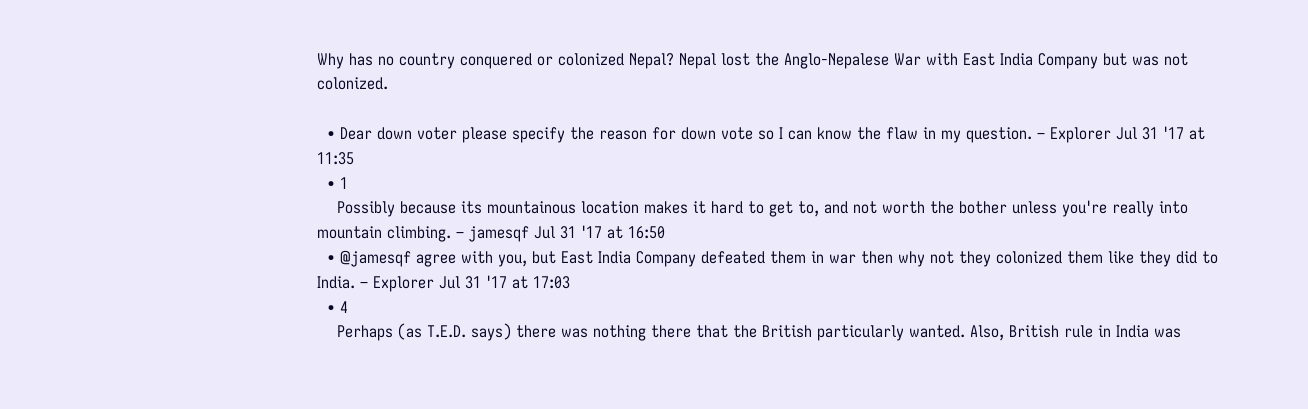Why has no country conquered or colonized Nepal? Nepal lost the Anglo-Nepalese War with East India Company but was not colonized.

  • Dear down voter please specify the reason for down vote so I can know the flaw in my question. – Explorer Jul 31 '17 at 11:35
  • 1
    Possibly because its mountainous location makes it hard to get to, and not worth the bother unless you're really into mountain climbing. – jamesqf Jul 31 '17 at 16:50
  • @jamesqf agree with you, but East India Company defeated them in war then why not they colonized them like they did to India. – Explorer Jul 31 '17 at 17:03
  • 4
    Perhaps (as T.E.D. says) there was nothing there that the British particularly wanted. Also, British rule in India was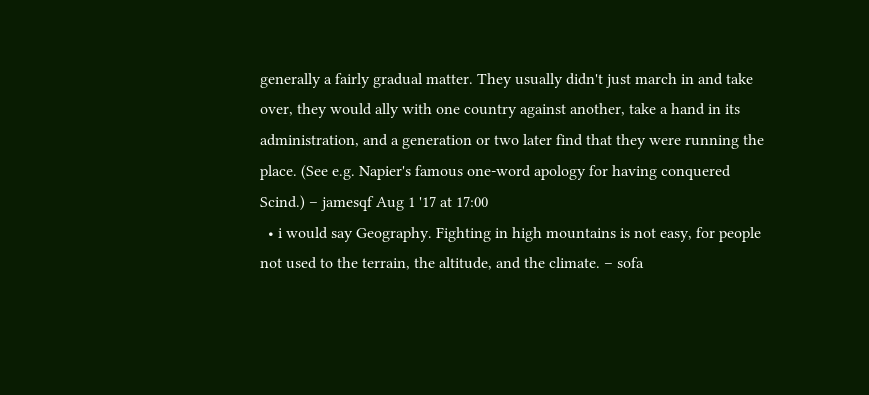generally a fairly gradual matter. They usually didn't just march in and take over, they would ally with one country against another, take a hand in its administration, and a generation or two later find that they were running the place. (See e.g. Napier's famous one-word apology for having conquered Scind.) – jamesqf Aug 1 '17 at 17:00
  • i would say Geography. Fighting in high mountains is not easy, for people not used to the terrain, the altitude, and the climate. – sofa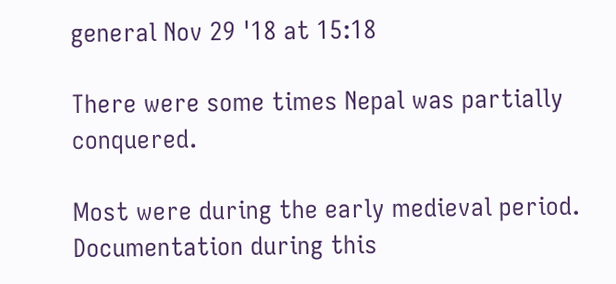general Nov 29 '18 at 15:18

There were some times Nepal was partially conquered.

Most were during the early medieval period. Documentation during this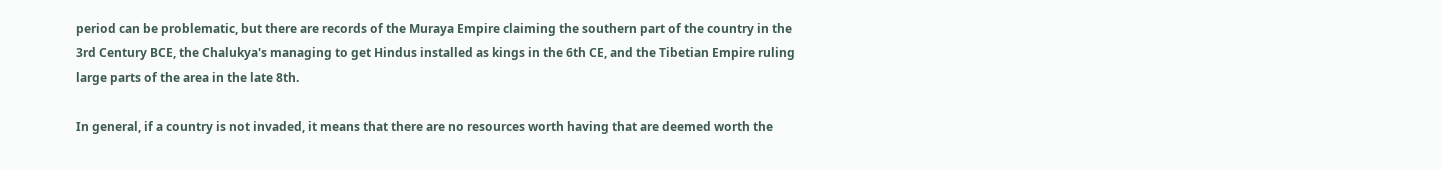period can be problematic, but there are records of the Muraya Empire claiming the southern part of the country in the 3rd Century BCE, the Chalukya's managing to get Hindus installed as kings in the 6th CE, and the Tibetian Empire ruling large parts of the area in the late 8th.

In general, if a country is not invaded, it means that there are no resources worth having that are deemed worth the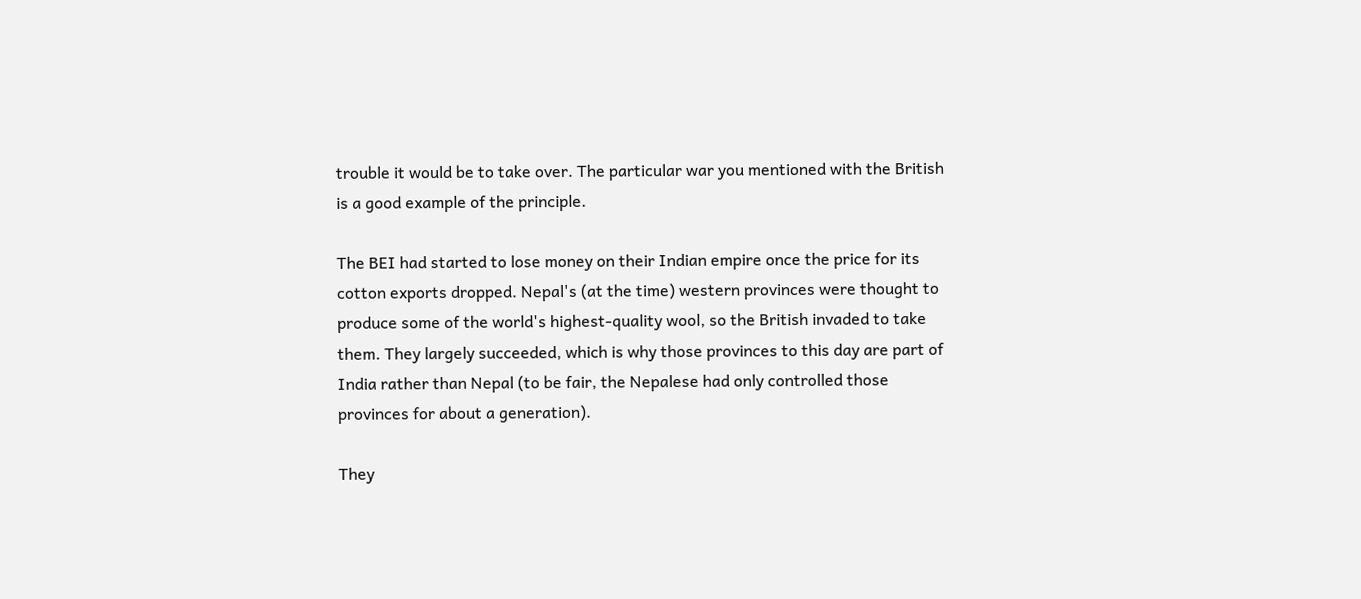trouble it would be to take over. The particular war you mentioned with the British is a good example of the principle.

The BEI had started to lose money on their Indian empire once the price for its cotton exports dropped. Nepal's (at the time) western provinces were thought to produce some of the world's highest-quality wool, so the British invaded to take them. They largely succeeded, which is why those provinces to this day are part of India rather than Nepal (to be fair, the Nepalese had only controlled those provinces for about a generation).

They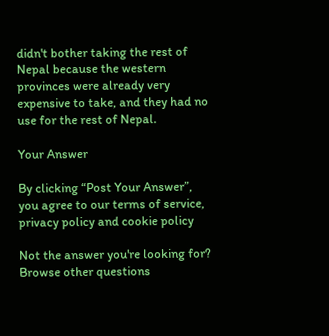didn't bother taking the rest of Nepal because the western provinces were already very expensive to take, and they had no use for the rest of Nepal.

Your Answer

By clicking “Post Your Answer”, you agree to our terms of service, privacy policy and cookie policy

Not the answer you're looking for? Browse other questions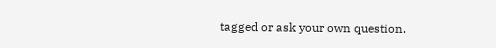tagged or ask your own question.